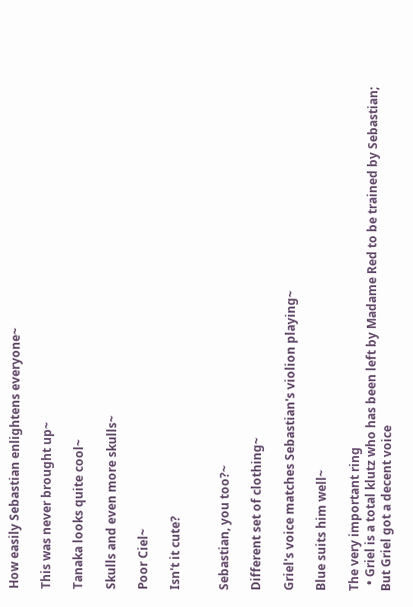How easily Sebastian enlightens everyone~

This was never brought up~

Tanaka looks quite cool~

Skulls and even more skulls~

Poor Ciel~

Isn't it cute?


Sebastian, you too?~

Different set of clothing~

Griel's voice matches Sebastian's violion playing~

Blue suits him well~

The very important ring
  • Griel is a total klutz who has been left by Madame Red to be trained by Sebastian; But Griel got a decent voice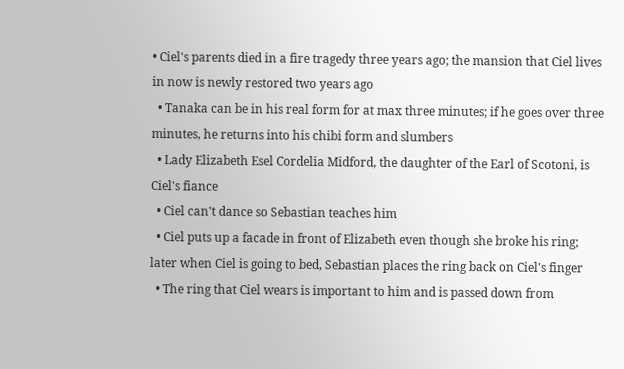• Ciel's parents died in a fire tragedy three years ago; the mansion that Ciel lives in now is newly restored two years ago
  • Tanaka can be in his real form for at max three minutes; if he goes over three minutes, he returns into his chibi form and slumbers
  • Lady Elizabeth Esel Cordelia Midford, the daughter of the Earl of Scotoni, is Ciel's fiance
  • Ciel can't dance so Sebastian teaches him
  • Ciel puts up a facade in front of Elizabeth even though she broke his ring; later when Ciel is going to bed, Sebastian places the ring back on Ciel's finger
  • The ring that Ciel wears is important to him and is passed down from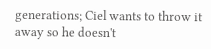generations; Ciel wants to throw it away so he doesn't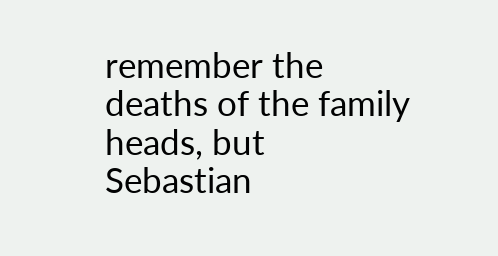remember the deaths of the family heads, but Sebastian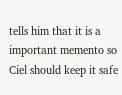tells him that it is a important memento so Ciel should keep it safe